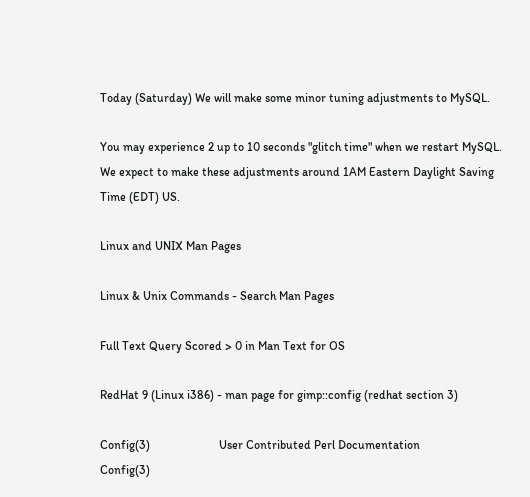Today (Saturday) We will make some minor tuning adjustments to MySQL.

You may experience 2 up to 10 seconds "glitch time" when we restart MySQL. We expect to make these adjustments around 1AM Eastern Daylight Saving Time (EDT) US.

Linux and UNIX Man Pages

Linux & Unix Commands - Search Man Pages

Full Text Query Scored > 0 in Man Text for OS

RedHat 9 (Linux i386) - man page for gimp::config (redhat section 3)

Config(3)                       User Contributed Perl Documentation                      Config(3)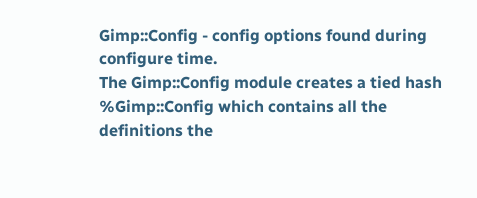Gimp::Config - config options found during configure time.
The Gimp::Config module creates a tied hash %Gimp::Config which contains all the definitions the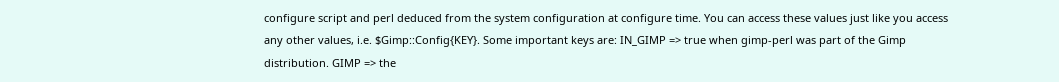configure script and perl deduced from the system configuration at configure time. You can access these values just like you access any other values, i.e. $Gimp::Config{KEY}. Some important keys are: IN_GIMP => true when gimp-perl was part of the Gimp distribution. GIMP => the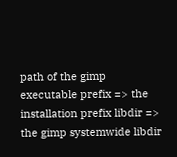path of the gimp executable prefix => the installation prefix libdir => the gimp systemwide libdir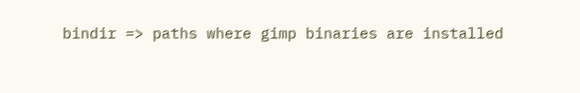bindir => paths where gimp binaries are installed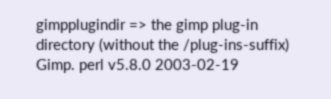gimpplugindir => the gimp plug-in directory (without the /plug-ins-suffix)
Gimp. perl v5.8.0 2003-02-19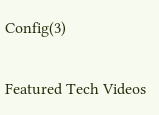Config(3)

Featured Tech Videos